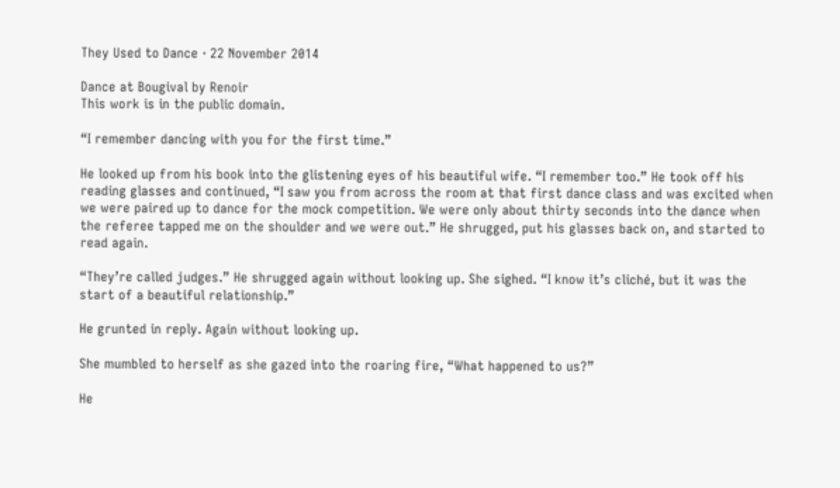They Used to Dance · 22 November 2014

Dance at Bougival by Renoir
This work is in the public domain.

“I remember dancing with you for the first time.”

He looked up from his book into the glistening eyes of his beautiful wife. “I remember too.” He took off his reading glasses and continued, “I saw you from across the room at that first dance class and was excited when we were paired up to dance for the mock competition. We were only about thirty seconds into the dance when the referee tapped me on the shoulder and we were out.” He shrugged, put his glasses back on, and started to read again.

“They’re called judges.” He shrugged again without looking up. She sighed. “I know it’s cliché, but it was the start of a beautiful relationship.”

He grunted in reply. Again without looking up.

She mumbled to herself as she gazed into the roaring fire, “What happened to us?”

He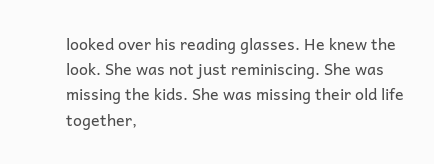looked over his reading glasses. He knew the look. She was not just reminiscing. She was missing the kids. She was missing their old life together,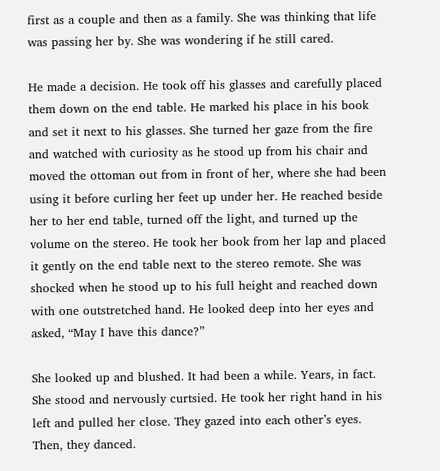first as a couple and then as a family. She was thinking that life was passing her by. She was wondering if he still cared.

He made a decision. He took off his glasses and carefully placed them down on the end table. He marked his place in his book and set it next to his glasses. She turned her gaze from the fire and watched with curiosity as he stood up from his chair and moved the ottoman out from in front of her, where she had been using it before curling her feet up under her. He reached beside her to her end table, turned off the light, and turned up the volume on the stereo. He took her book from her lap and placed it gently on the end table next to the stereo remote. She was shocked when he stood up to his full height and reached down with one outstretched hand. He looked deep into her eyes and asked, “May I have this dance?”

She looked up and blushed. It had been a while. Years, in fact. She stood and nervously curtsied. He took her right hand in his left and pulled her close. They gazed into each other’s eyes. Then, they danced.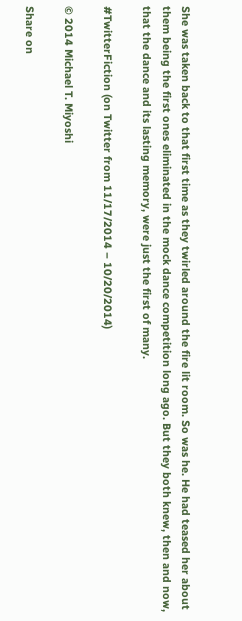She was taken back to that first time as they twirled around the fire lit room. So was he. He had teased her about them being the first ones eliminated in the mock dance competition long ago. But they both knew, then and now, that the dance and its lasting memory, were just the first of many.

#TwitterFiction (on Twitter from 11/17/2014 – 10/20/2014)

© 2014 Michael T. Miyoshi

Share on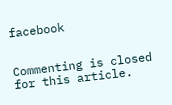facebook


Commenting is closed for this article.